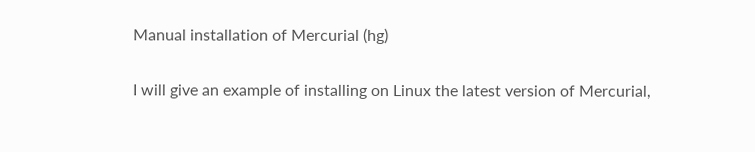Manual installation of Mercurial (hg)

I will give an example of installing on Linux the latest version of Mercurial,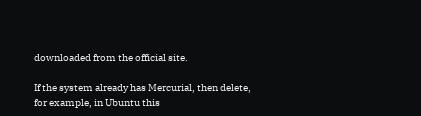downloaded from the official site.

If the system already has Mercurial, then delete, for example, in Ubuntu this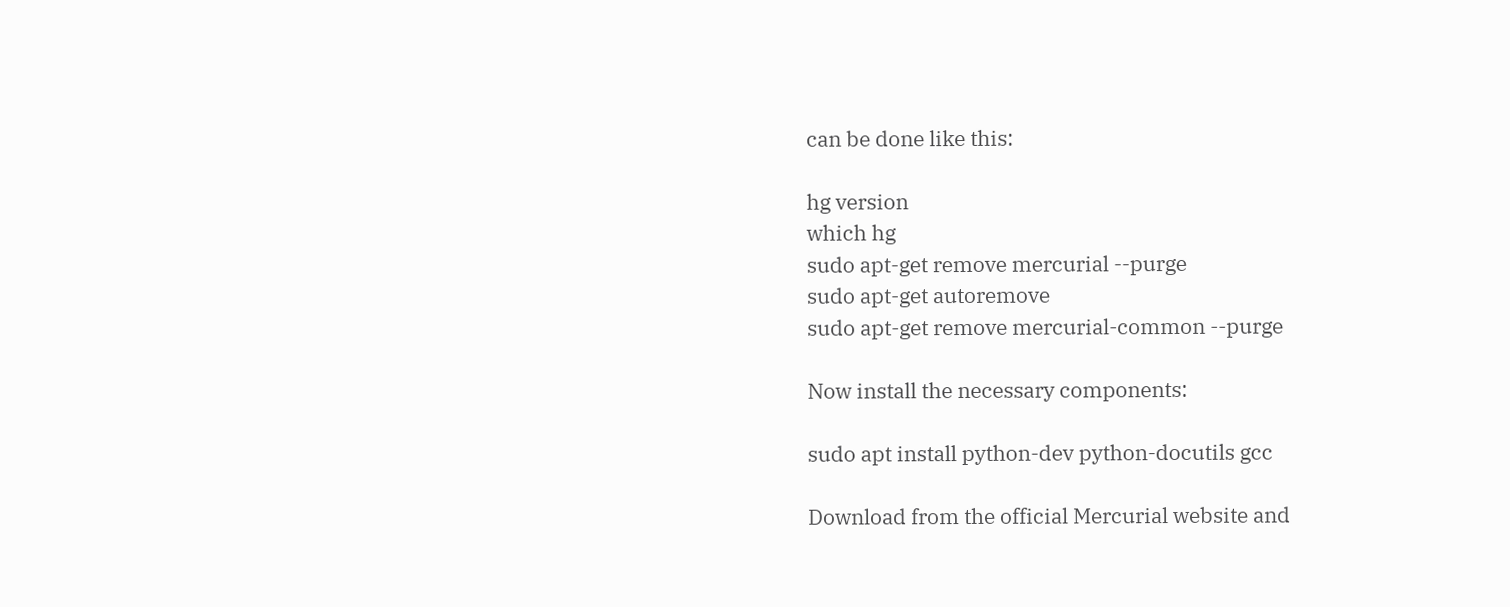can be done like this:

hg version
which hg
sudo apt-get remove mercurial --purge
sudo apt-get autoremove
sudo apt-get remove mercurial-common --purge

Now install the necessary components:

sudo apt install python-dev python-docutils gcc

Download from the official Mercurial website and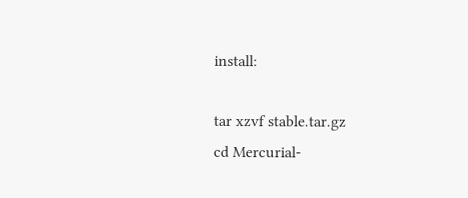install:

tar xzvf stable.tar.gz
cd Mercurial-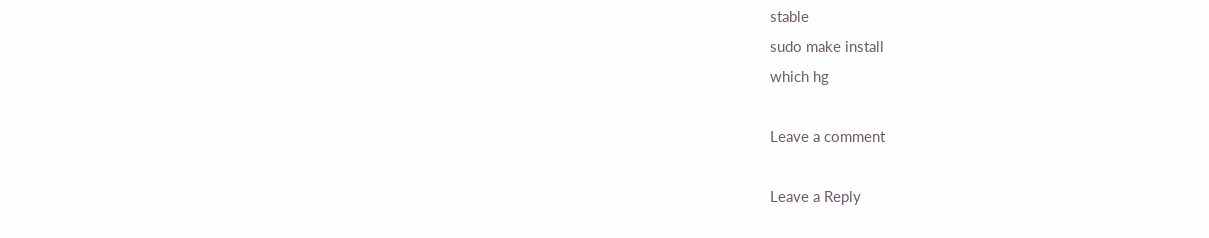stable
sudo make install
which hg

Leave a comment

Leave a Reply